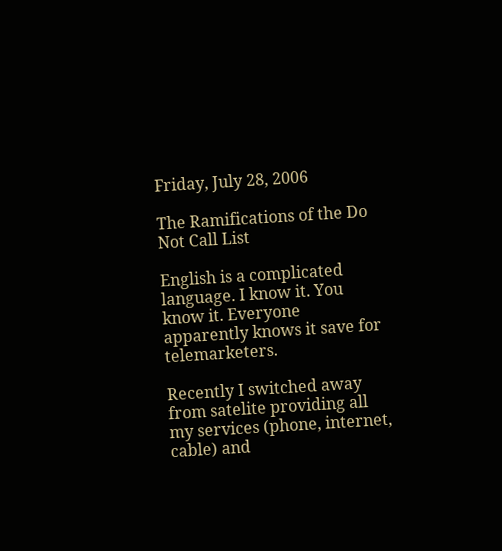Friday, July 28, 2006

The Ramifications of the Do Not Call List

English is a complicated language. I know it. You know it. Everyone apparently knows it save for telemarketers.

Recently I switched away from satelite providing all my services (phone, internet, cable) and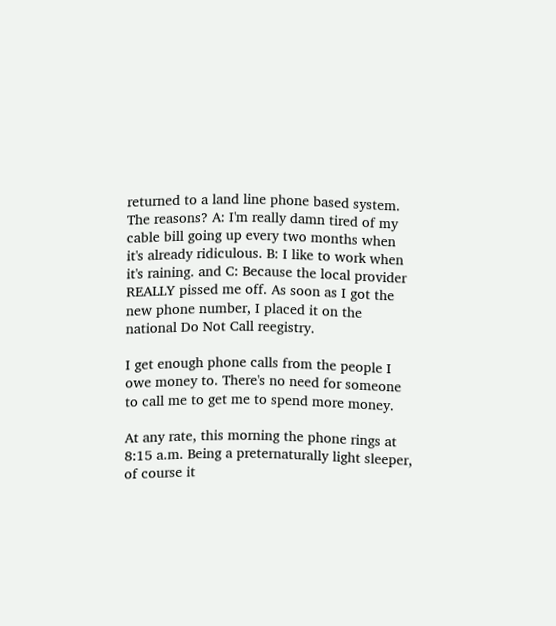returned to a land line phone based system. The reasons? A: I'm really damn tired of my cable bill going up every two months when it's already ridiculous. B: I like to work when it's raining. and C: Because the local provider REALLY pissed me off. As soon as I got the new phone number, I placed it on the national Do Not Call reegistry.

I get enough phone calls from the people I owe money to. There's no need for someone to call me to get me to spend more money.

At any rate, this morning the phone rings at 8:15 a.m. Being a preternaturally light sleeper, of course it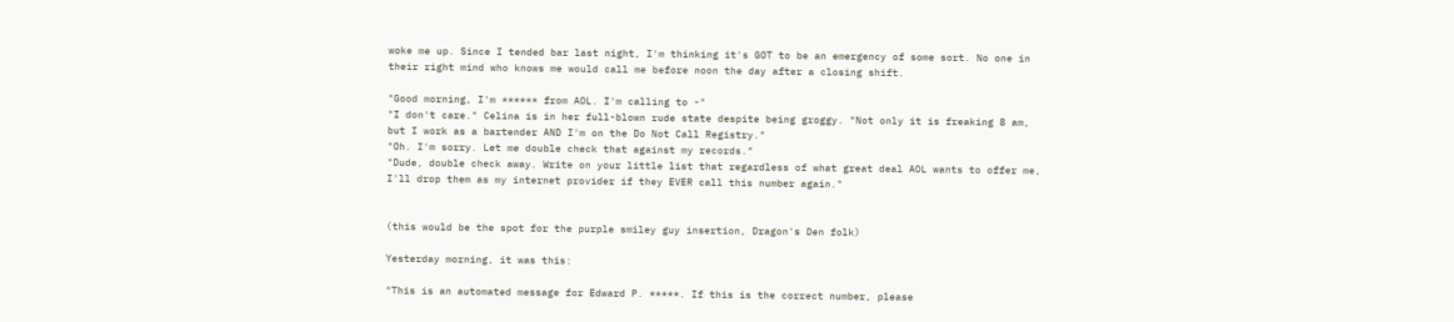woke me up. Since I tended bar last night, I'm thinking it's GOT to be an emergency of some sort. No one in their right mind who knows me would call me before noon the day after a closing shift.

"Good morning, I'm ****** from AOL. I'm calling to -"
"I don't care." Celina is in her full-blown rude state despite being groggy. "Not only it is freaking 8 am, but I work as a bartender AND I'm on the Do Not Call Registry."
"Oh. I'm sorry. Let me double check that against my records."
"Dude, double check away. Write on your little list that regardless of what great deal AOL wants to offer me, I'll drop them as my internet provider if they EVER call this number again."


(this would be the spot for the purple smiley guy insertion, Dragon's Den folk)

Yesterday morning, it was this:

"This is an automated message for Edward P. *****. If this is the correct number, please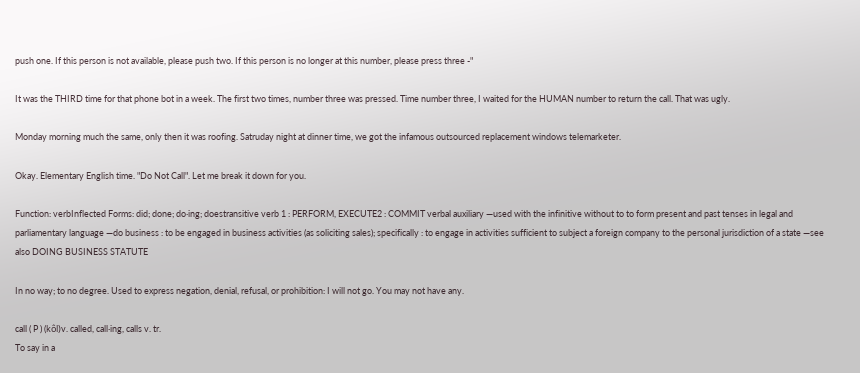push one. If this person is not available, please push two. If this person is no longer at this number, please press three -"

It was the THIRD time for that phone bot in a week. The first two times, number three was pressed. Time number three, I waited for the HUMAN number to return the call. That was ugly.

Monday morning much the same, only then it was roofing. Satruday night at dinner time, we got the infamous outsourced replacement windows telemarketer.

Okay. Elementary English time. "Do Not Call". Let me break it down for you.

Function: verbInflected Forms: did; done; do·ing; doestransitive verb 1 : PERFORM, EXECUTE2 : COMMIT verbal auxiliary —used with the infinitive without to to form present and past tenses in legal and parliamentary language —do business : to be engaged in business activities (as soliciting sales); specifically : to engage in activities sufficient to subject a foreign company to the personal jurisdiction of a state —see also DOING BUSINESS STATUTE

In no way; to no degree. Used to express negation, denial, refusal, or prohibition: I will not go. You may not have any.

call ( P ) (kôl)v. called, call·ing, calls v. tr.
To say in a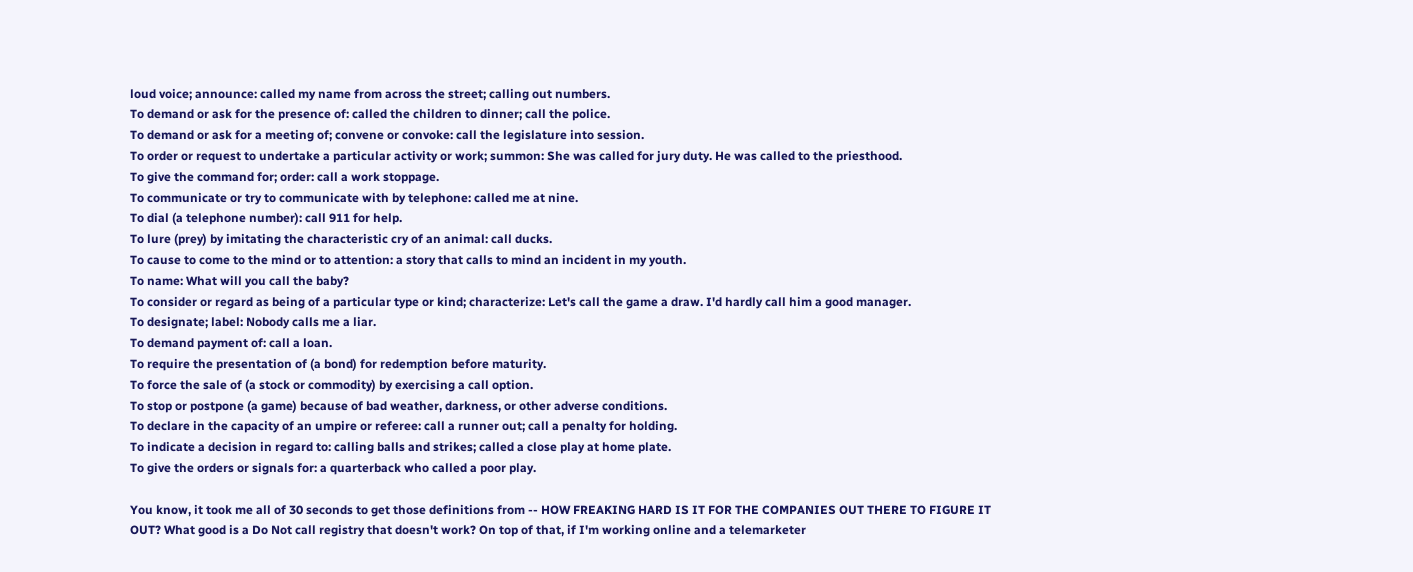loud voice; announce: called my name from across the street; calling out numbers.
To demand or ask for the presence of: called the children to dinner; call the police.
To demand or ask for a meeting of; convene or convoke: call the legislature into session.
To order or request to undertake a particular activity or work; summon: She was called for jury duty. He was called to the priesthood.
To give the command for; order: call a work stoppage.
To communicate or try to communicate with by telephone: called me at nine.
To dial (a telephone number): call 911 for help.
To lure (prey) by imitating the characteristic cry of an animal: call ducks.
To cause to come to the mind or to attention: a story that calls to mind an incident in my youth.
To name: What will you call the baby?
To consider or regard as being of a particular type or kind; characterize: Let's call the game a draw. I'd hardly call him a good manager.
To designate; label: Nobody calls me a liar.
To demand payment of: call a loan.
To require the presentation of (a bond) for redemption before maturity.
To force the sale of (a stock or commodity) by exercising a call option.
To stop or postpone (a game) because of bad weather, darkness, or other adverse conditions.
To declare in the capacity of an umpire or referee: call a runner out; call a penalty for holding.
To indicate a decision in regard to: calling balls and strikes; called a close play at home plate.
To give the orders or signals for: a quarterback who called a poor play.

You know, it took me all of 30 seconds to get those definitions from -- HOW FREAKING HARD IS IT FOR THE COMPANIES OUT THERE TO FIGURE IT OUT? What good is a Do Not call registry that doesn't work? On top of that, if I'm working online and a telemarketer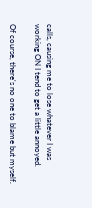calls, causing me to lose whatever I was working ON I tend to get a little annoyed.

Of course, there's no one to blame but myself.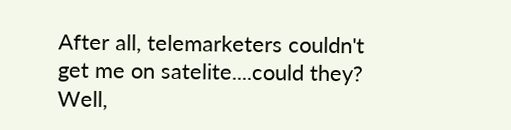After all, telemarketers couldn't get me on satelite....could they? Well,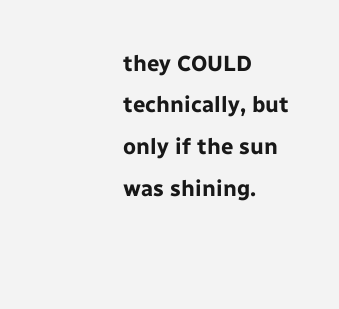they COULD technically, but only if the sun was shining.